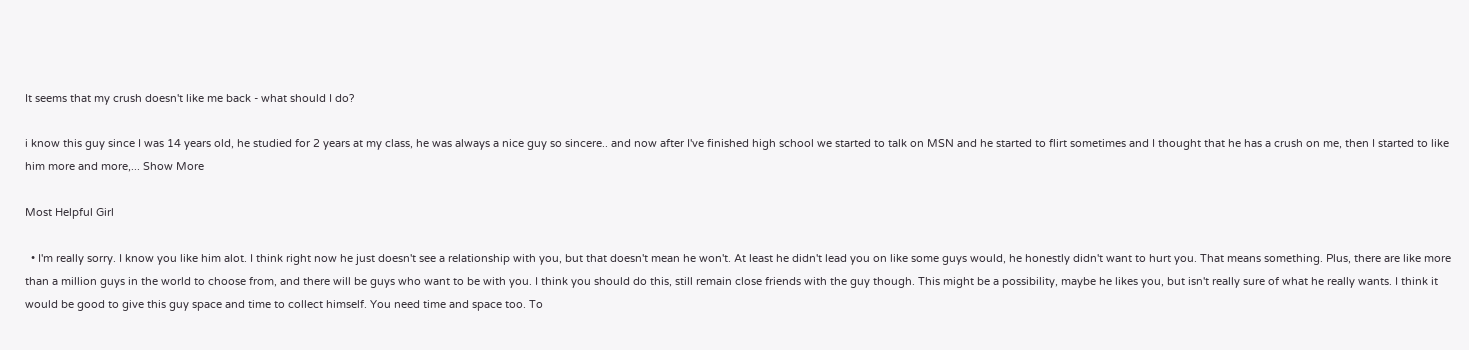It seems that my crush doesn't like me back - what should I do?

i know this guy since I was 14 years old, he studied for 2 years at my class, he was always a nice guy so sincere.. and now after I've finished high school we started to talk on MSN and he started to flirt sometimes and I thought that he has a crush on me, then I started to like him more and more,... Show More

Most Helpful Girl

  • I'm really sorry. I know you like him alot. I think right now he just doesn't see a relationship with you, but that doesn't mean he won't. At least he didn't lead you on like some guys would, he honestly didn't want to hurt you. That means something. Plus, there are like more than a million guys in the world to choose from, and there will be guys who want to be with you. I think you should do this, still remain close friends with the guy though. This might be a possibility, maybe he likes you, but isn't really sure of what he really wants. I think it would be good to give this guy space and time to collect himself. You need time and space too. To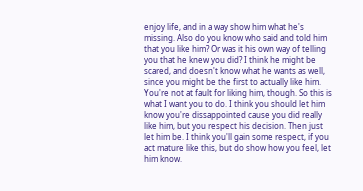enjoy life, and in a way show him what he's missing. Also do you know who said and told him that you like him? Or was it his own way of telling you that he knew you did? I think he might be scared, and doesn't know what he wants as well, since you might be the first to actually like him. You're not at fault for liking him, though. So this is what I want you to do. I think you should let him know you're dissappointed cause you did really like him, but you respect his decision. Then just let him be. I think you'll gain some respect, if you act mature like this, but do show how you feel, let him know.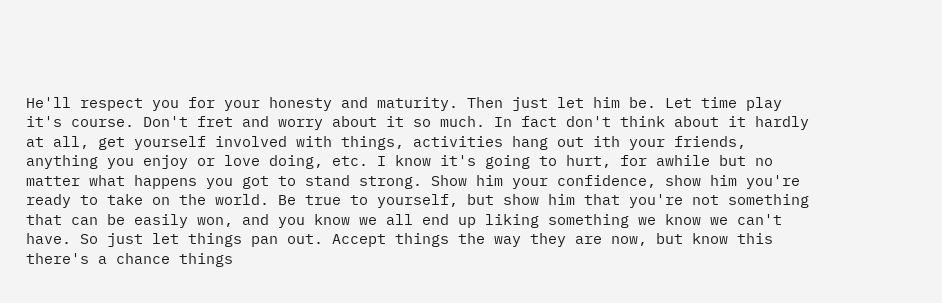He'll respect you for your honesty and maturity. Then just let him be. Let time play it's course. Don't fret and worry about it so much. In fact don't think about it hardly at all, get yourself involved with things, activities hang out ith your friends, anything you enjoy or love doing, etc. I know it's going to hurt, for awhile but no matter what happens you got to stand strong. Show him your confidence, show him you're ready to take on the world. Be true to yourself, but show him that you're not something that can be easily won, and you know we all end up liking something we know we can't have. So just let things pan out. Accept things the way they are now, but know this there's a chance things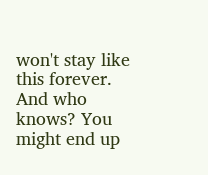won't stay like this forever. And who knows? You might end up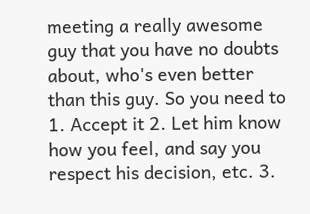meeting a really awesome guy that you have no doubts about, who's even better than this guy. So you need to 1. Accept it 2. Let him know how you feel, and say you respect his decision, etc. 3.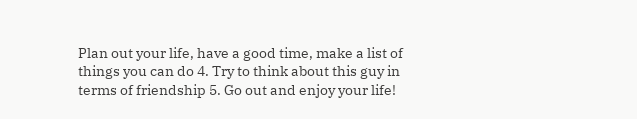Plan out your life, have a good time, make a list of things you can do 4. Try to think about this guy in terms of friendship 5. Go out and enjoy your life!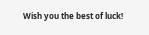Wish you the best of luck!